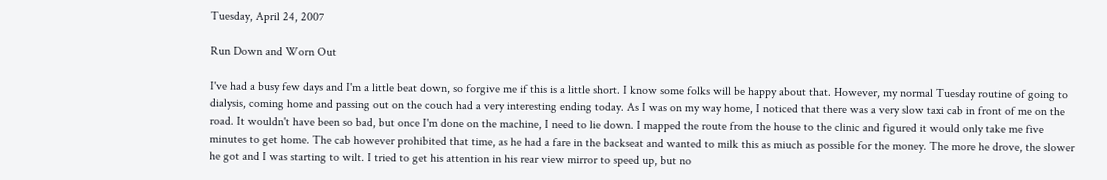Tuesday, April 24, 2007

Run Down and Worn Out

I've had a busy few days and I'm a little beat down, so forgive me if this is a little short. I know some folks will be happy about that. However, my normal Tuesday routine of going to dialysis, coming home and passing out on the couch had a very interesting ending today. As I was on my way home, I noticed that there was a very slow taxi cab in front of me on the road. It wouldn't have been so bad, but once I'm done on the machine, I need to lie down. I mapped the route from the house to the clinic and figured it would only take me five minutes to get home. The cab however prohibited that time, as he had a fare in the backseat and wanted to milk this as miuch as possible for the money. The more he drove, the slower he got and I was starting to wilt. I tried to get his attention in his rear view mirror to speed up, but no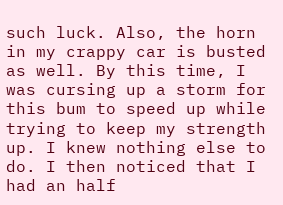such luck. Also, the horn in my crappy car is busted as well. By this time, I was cursing up a storm for this bum to speed up while trying to keep my strength up. I knew nothing else to do. I then noticed that I had an half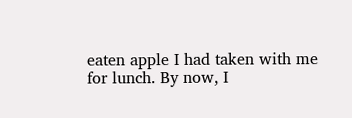eaten apple I had taken with me for lunch. By now, I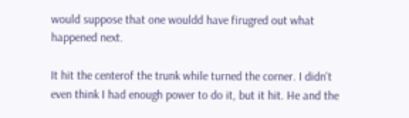would suppose that one wouldd have firugred out what happened next.

It hit the centerof the trunk while turned the corner. I didn't even think I had enough power to do it, but it hit. He and the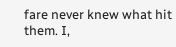fare never knew what hit them. I,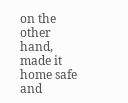on the other hand, made it home safe and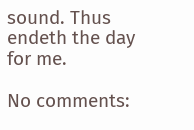sound. Thus endeth the day for me.

No comments: